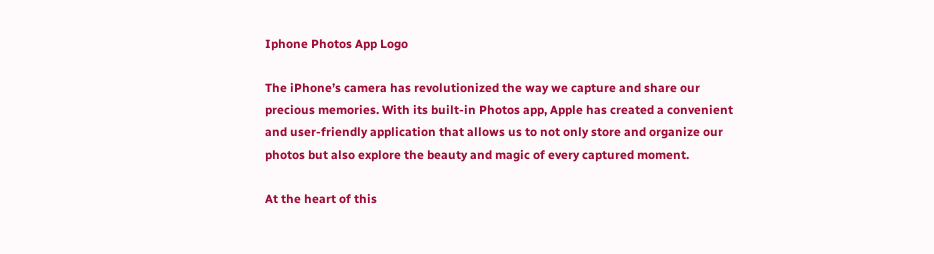Iphone Photos App Logo

The iPhone’s camera has revolutionized the way we capture and share our precious memories. With its built-in Photos app, Apple has created a convenient and user-friendly application that allows us to not only store and organize our photos but also explore the beauty and magic of every captured moment.

At the heart of this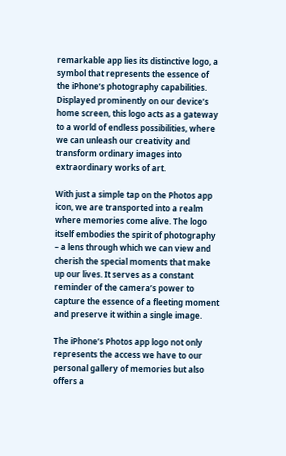remarkable app lies its distinctive logo, a symbol that represents the essence of the iPhone’s photography capabilities. Displayed prominently on our device’s home screen, this logo acts as a gateway to a world of endless possibilities, where we can unleash our creativity and transform ordinary images into extraordinary works of art.

With just a simple tap on the Photos app icon, we are transported into a realm where memories come alive. The logo itself embodies the spirit of photography – a lens through which we can view and cherish the special moments that make up our lives. It serves as a constant reminder of the camera’s power to capture the essence of a fleeting moment and preserve it within a single image.

The iPhone’s Photos app logo not only represents the access we have to our personal gallery of memories but also offers a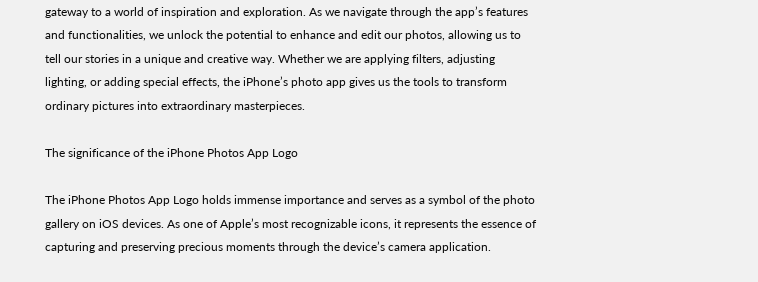gateway to a world of inspiration and exploration. As we navigate through the app’s features and functionalities, we unlock the potential to enhance and edit our photos, allowing us to tell our stories in a unique and creative way. Whether we are applying filters, adjusting lighting, or adding special effects, the iPhone’s photo app gives us the tools to transform ordinary pictures into extraordinary masterpieces.

The significance of the iPhone Photos App Logo

The iPhone Photos App Logo holds immense importance and serves as a symbol of the photo gallery on iOS devices. As one of Apple’s most recognizable icons, it represents the essence of capturing and preserving precious moments through the device’s camera application.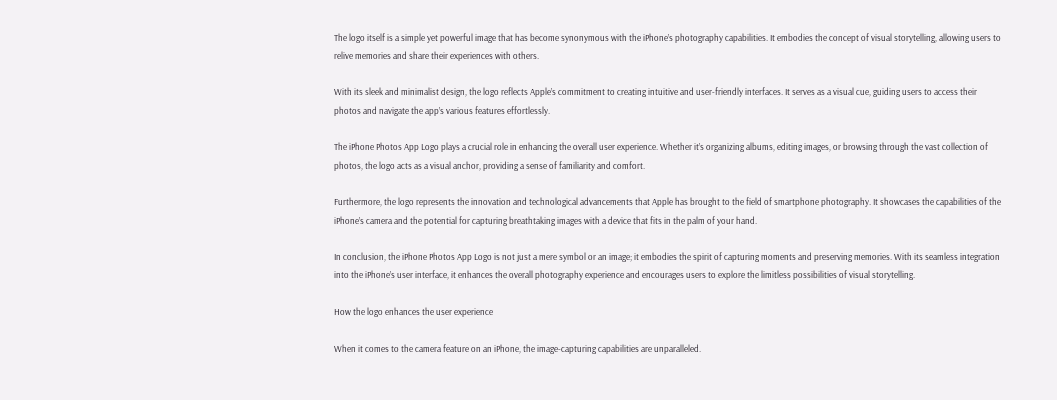The logo itself is a simple yet powerful image that has become synonymous with the iPhone’s photography capabilities. It embodies the concept of visual storytelling, allowing users to relive memories and share their experiences with others.

With its sleek and minimalist design, the logo reflects Apple’s commitment to creating intuitive and user-friendly interfaces. It serves as a visual cue, guiding users to access their photos and navigate the app’s various features effortlessly.

The iPhone Photos App Logo plays a crucial role in enhancing the overall user experience. Whether it’s organizing albums, editing images, or browsing through the vast collection of photos, the logo acts as a visual anchor, providing a sense of familiarity and comfort.

Furthermore, the logo represents the innovation and technological advancements that Apple has brought to the field of smartphone photography. It showcases the capabilities of the iPhone’s camera and the potential for capturing breathtaking images with a device that fits in the palm of your hand.

In conclusion, the iPhone Photos App Logo is not just a mere symbol or an image; it embodies the spirit of capturing moments and preserving memories. With its seamless integration into the iPhone’s user interface, it enhances the overall photography experience and encourages users to explore the limitless possibilities of visual storytelling.

How the logo enhances the user experience

When it comes to the camera feature on an iPhone, the image-capturing capabilities are unparalleled.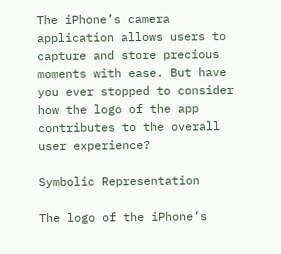The iPhone’s camera application allows users to capture and store precious moments with ease. But have you ever stopped to consider how the logo of the app contributes to the overall user experience?

Symbolic Representation

The logo of the iPhone’s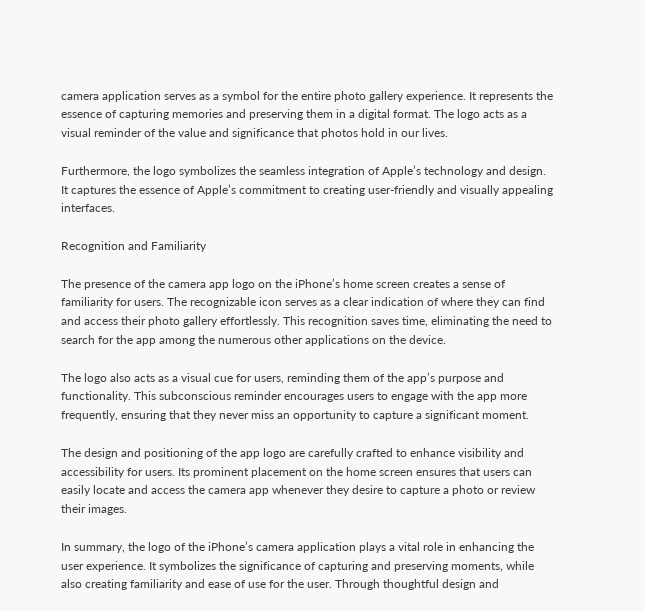camera application serves as a symbol for the entire photo gallery experience. It represents the essence of capturing memories and preserving them in a digital format. The logo acts as a visual reminder of the value and significance that photos hold in our lives.

Furthermore, the logo symbolizes the seamless integration of Apple’s technology and design. It captures the essence of Apple’s commitment to creating user-friendly and visually appealing interfaces.

Recognition and Familiarity

The presence of the camera app logo on the iPhone’s home screen creates a sense of familiarity for users. The recognizable icon serves as a clear indication of where they can find and access their photo gallery effortlessly. This recognition saves time, eliminating the need to search for the app among the numerous other applications on the device.

The logo also acts as a visual cue for users, reminding them of the app’s purpose and functionality. This subconscious reminder encourages users to engage with the app more frequently, ensuring that they never miss an opportunity to capture a significant moment.

The design and positioning of the app logo are carefully crafted to enhance visibility and accessibility for users. Its prominent placement on the home screen ensures that users can easily locate and access the camera app whenever they desire to capture a photo or review their images.

In summary, the logo of the iPhone’s camera application plays a vital role in enhancing the user experience. It symbolizes the significance of capturing and preserving moments, while also creating familiarity and ease of use for the user. Through thoughtful design and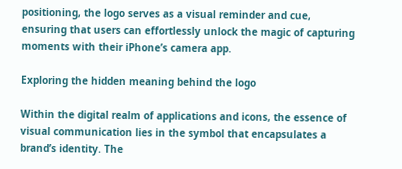positioning, the logo serves as a visual reminder and cue, ensuring that users can effortlessly unlock the magic of capturing moments with their iPhone’s camera app.

Exploring the hidden meaning behind the logo

Within the digital realm of applications and icons, the essence of visual communication lies in the symbol that encapsulates a brand’s identity. The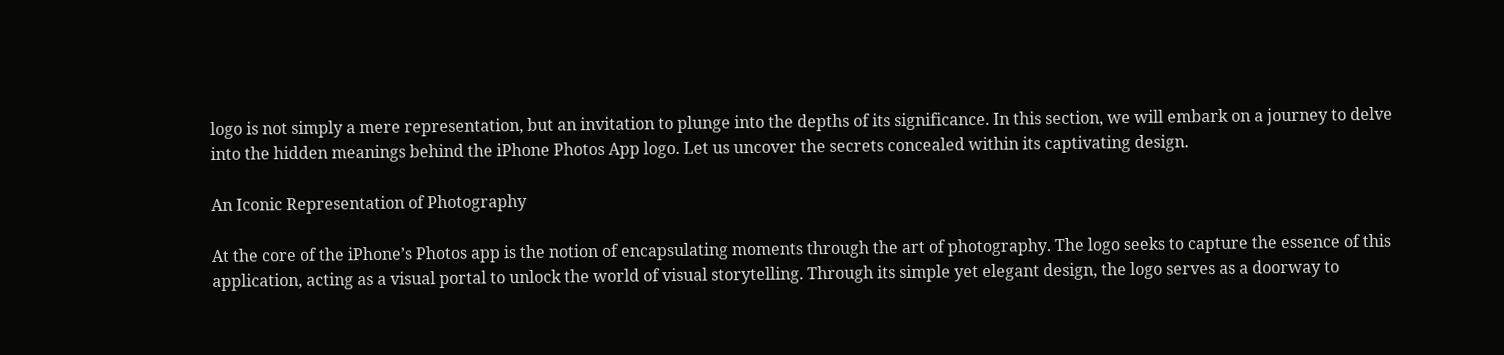logo is not simply a mere representation, but an invitation to plunge into the depths of its significance. In this section, we will embark on a journey to delve into the hidden meanings behind the iPhone Photos App logo. Let us uncover the secrets concealed within its captivating design.

An Iconic Representation of Photography

At the core of the iPhone’s Photos app is the notion of encapsulating moments through the art of photography. The logo seeks to capture the essence of this application, acting as a visual portal to unlock the world of visual storytelling. Through its simple yet elegant design, the logo serves as a doorway to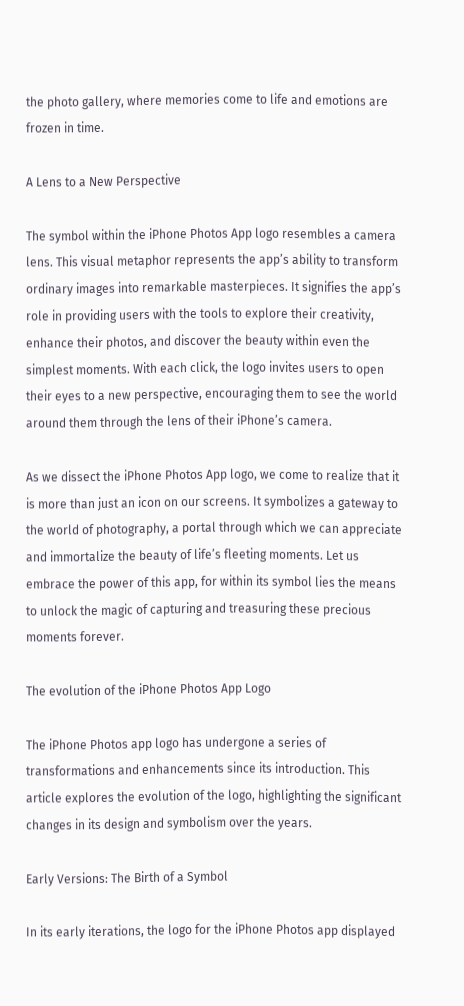the photo gallery, where memories come to life and emotions are frozen in time.

A Lens to a New Perspective

The symbol within the iPhone Photos App logo resembles a camera lens. This visual metaphor represents the app’s ability to transform ordinary images into remarkable masterpieces. It signifies the app’s role in providing users with the tools to explore their creativity, enhance their photos, and discover the beauty within even the simplest moments. With each click, the logo invites users to open their eyes to a new perspective, encouraging them to see the world around them through the lens of their iPhone’s camera.

As we dissect the iPhone Photos App logo, we come to realize that it is more than just an icon on our screens. It symbolizes a gateway to the world of photography, a portal through which we can appreciate and immortalize the beauty of life’s fleeting moments. Let us embrace the power of this app, for within its symbol lies the means to unlock the magic of capturing and treasuring these precious moments forever.

The evolution of the iPhone Photos App Logo

The iPhone Photos app logo has undergone a series of transformations and enhancements since its introduction. This article explores the evolution of the logo, highlighting the significant changes in its design and symbolism over the years.

Early Versions: The Birth of a Symbol

In its early iterations, the logo for the iPhone Photos app displayed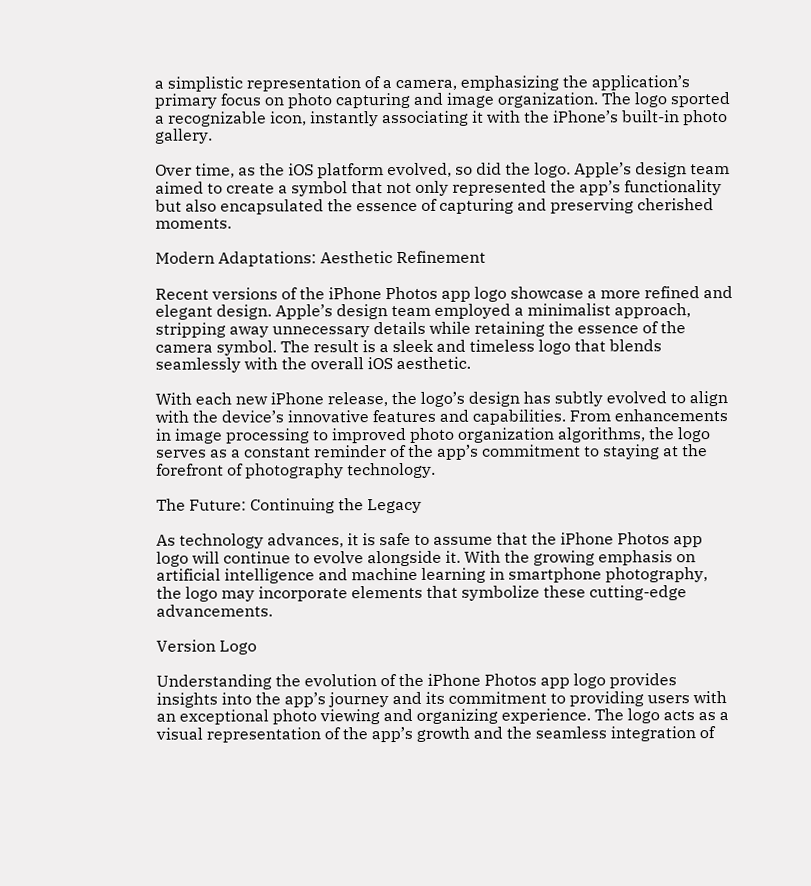a simplistic representation of a camera, emphasizing the application’s primary focus on photo capturing and image organization. The logo sported a recognizable icon, instantly associating it with the iPhone’s built-in photo gallery.

Over time, as the iOS platform evolved, so did the logo. Apple’s design team aimed to create a symbol that not only represented the app’s functionality but also encapsulated the essence of capturing and preserving cherished moments.

Modern Adaptations: Aesthetic Refinement

Recent versions of the iPhone Photos app logo showcase a more refined and elegant design. Apple’s design team employed a minimalist approach, stripping away unnecessary details while retaining the essence of the camera symbol. The result is a sleek and timeless logo that blends seamlessly with the overall iOS aesthetic.

With each new iPhone release, the logo’s design has subtly evolved to align with the device’s innovative features and capabilities. From enhancements in image processing to improved photo organization algorithms, the logo serves as a constant reminder of the app’s commitment to staying at the forefront of photography technology.

The Future: Continuing the Legacy

As technology advances, it is safe to assume that the iPhone Photos app logo will continue to evolve alongside it. With the growing emphasis on artificial intelligence and machine learning in smartphone photography, the logo may incorporate elements that symbolize these cutting-edge advancements.

Version Logo

Understanding the evolution of the iPhone Photos app logo provides insights into the app’s journey and its commitment to providing users with an exceptional photo viewing and organizing experience. The logo acts as a visual representation of the app’s growth and the seamless integration of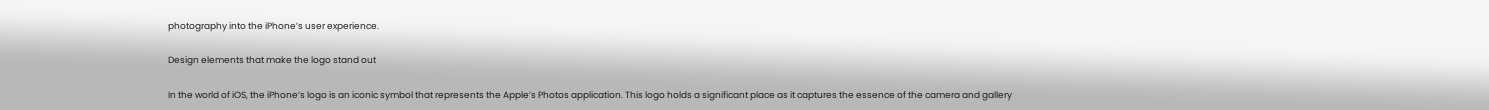photography into the iPhone’s user experience.

Design elements that make the logo stand out

In the world of iOS, the iPhone’s logo is an iconic symbol that represents the Apple’s Photos application. This logo holds a significant place as it captures the essence of the camera and gallery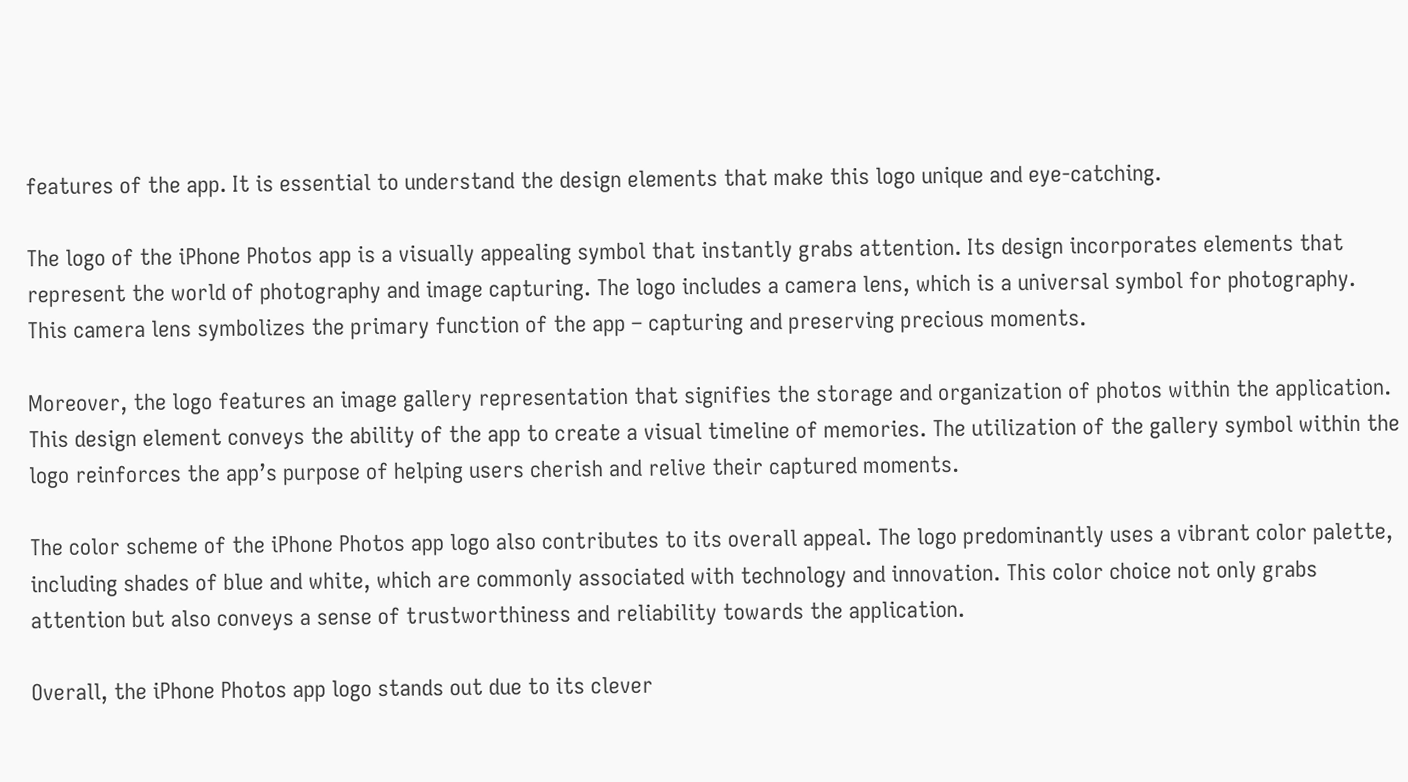features of the app. It is essential to understand the design elements that make this logo unique and eye-catching.

The logo of the iPhone Photos app is a visually appealing symbol that instantly grabs attention. Its design incorporates elements that represent the world of photography and image capturing. The logo includes a camera lens, which is a universal symbol for photography. This camera lens symbolizes the primary function of the app – capturing and preserving precious moments.

Moreover, the logo features an image gallery representation that signifies the storage and organization of photos within the application. This design element conveys the ability of the app to create a visual timeline of memories. The utilization of the gallery symbol within the logo reinforces the app’s purpose of helping users cherish and relive their captured moments.

The color scheme of the iPhone Photos app logo also contributes to its overall appeal. The logo predominantly uses a vibrant color palette, including shades of blue and white, which are commonly associated with technology and innovation. This color choice not only grabs attention but also conveys a sense of trustworthiness and reliability towards the application.

Overall, the iPhone Photos app logo stands out due to its clever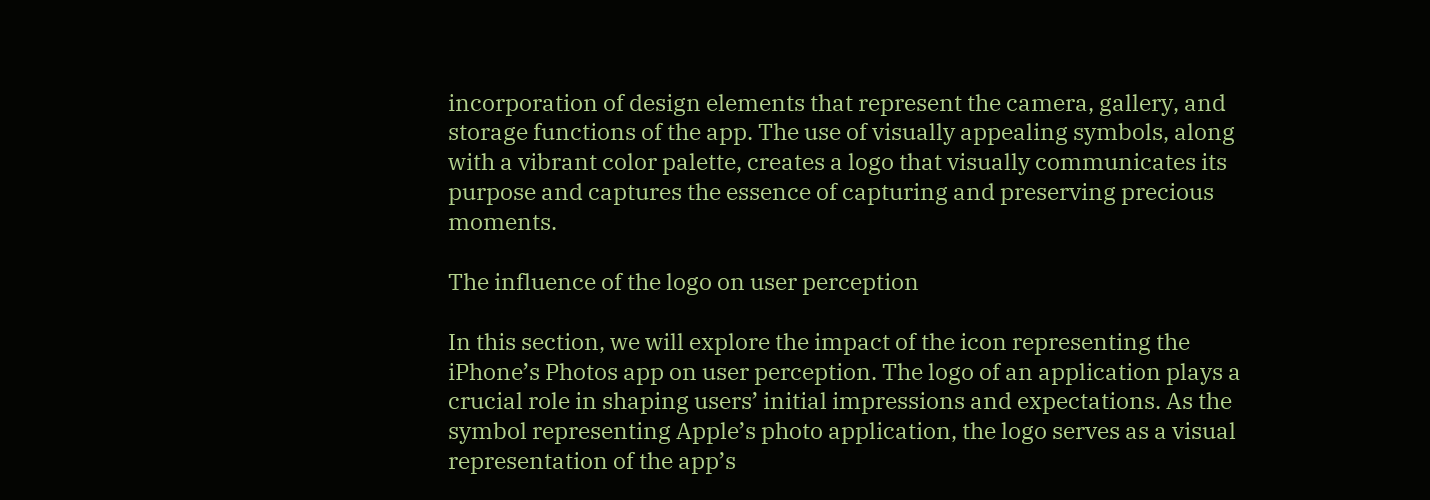incorporation of design elements that represent the camera, gallery, and storage functions of the app. The use of visually appealing symbols, along with a vibrant color palette, creates a logo that visually communicates its purpose and captures the essence of capturing and preserving precious moments.

The influence of the logo on user perception

In this section, we will explore the impact of the icon representing the iPhone’s Photos app on user perception. The logo of an application plays a crucial role in shaping users’ initial impressions and expectations. As the symbol representing Apple’s photo application, the logo serves as a visual representation of the app’s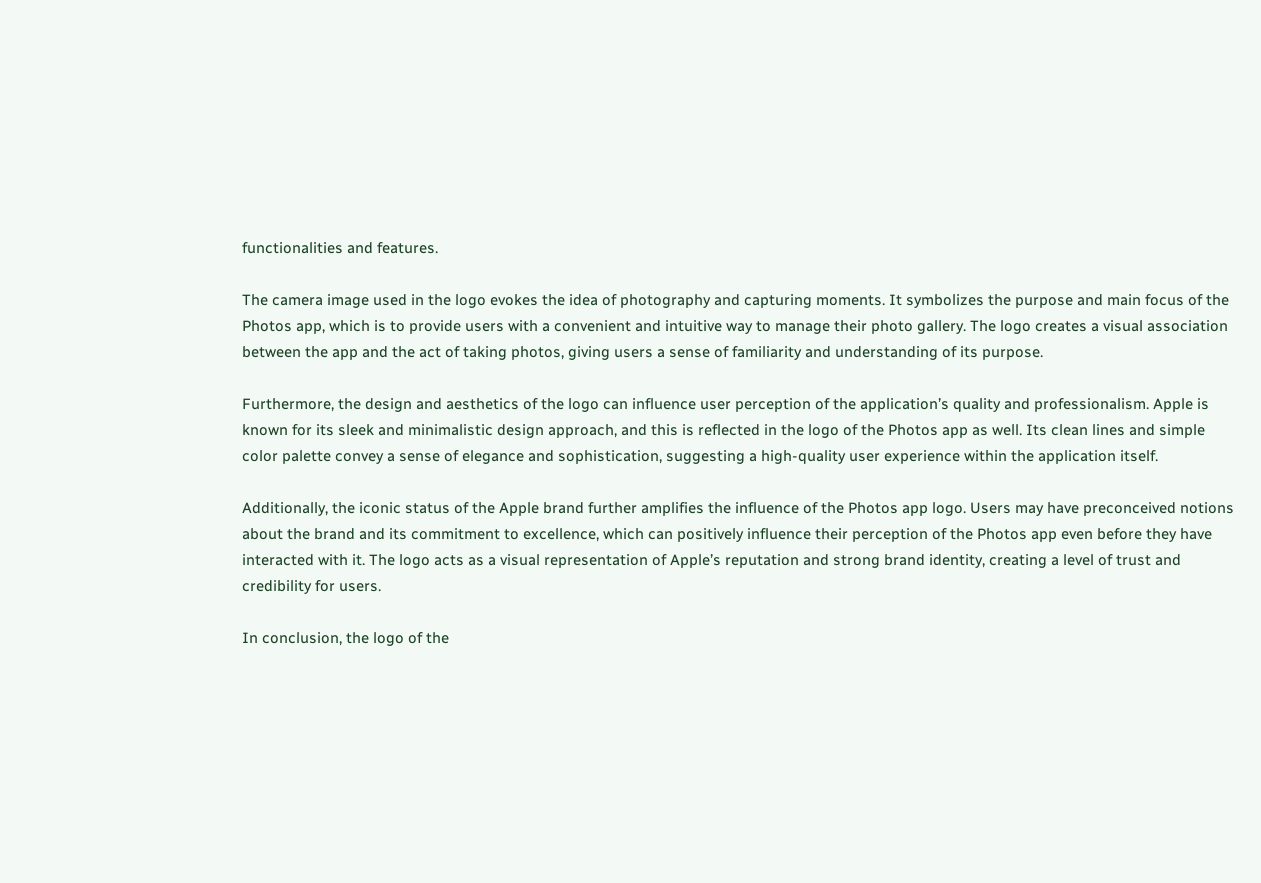functionalities and features.

The camera image used in the logo evokes the idea of photography and capturing moments. It symbolizes the purpose and main focus of the Photos app, which is to provide users with a convenient and intuitive way to manage their photo gallery. The logo creates a visual association between the app and the act of taking photos, giving users a sense of familiarity and understanding of its purpose.

Furthermore, the design and aesthetics of the logo can influence user perception of the application’s quality and professionalism. Apple is known for its sleek and minimalistic design approach, and this is reflected in the logo of the Photos app as well. Its clean lines and simple color palette convey a sense of elegance and sophistication, suggesting a high-quality user experience within the application itself.

Additionally, the iconic status of the Apple brand further amplifies the influence of the Photos app logo. Users may have preconceived notions about the brand and its commitment to excellence, which can positively influence their perception of the Photos app even before they have interacted with it. The logo acts as a visual representation of Apple’s reputation and strong brand identity, creating a level of trust and credibility for users.

In conclusion, the logo of the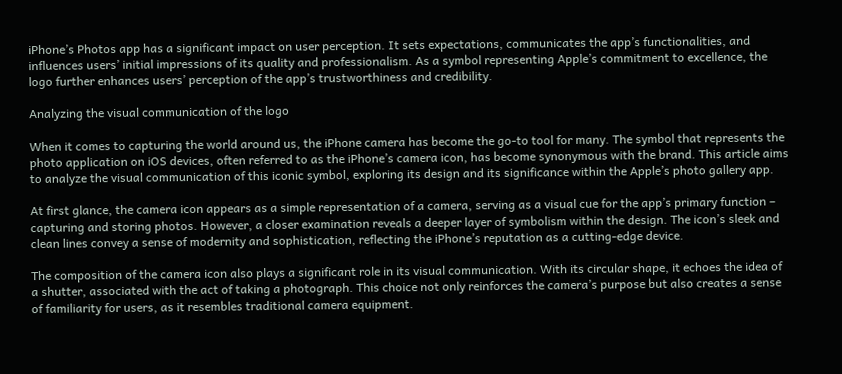iPhone’s Photos app has a significant impact on user perception. It sets expectations, communicates the app’s functionalities, and influences users’ initial impressions of its quality and professionalism. As a symbol representing Apple’s commitment to excellence, the logo further enhances users’ perception of the app’s trustworthiness and credibility.

Analyzing the visual communication of the logo

When it comes to capturing the world around us, the iPhone camera has become the go-to tool for many. The symbol that represents the photo application on iOS devices, often referred to as the iPhone’s camera icon, has become synonymous with the brand. This article aims to analyze the visual communication of this iconic symbol, exploring its design and its significance within the Apple’s photo gallery app.

At first glance, the camera icon appears as a simple representation of a camera, serving as a visual cue for the app’s primary function – capturing and storing photos. However, a closer examination reveals a deeper layer of symbolism within the design. The icon’s sleek and clean lines convey a sense of modernity and sophistication, reflecting the iPhone’s reputation as a cutting-edge device.

The composition of the camera icon also plays a significant role in its visual communication. With its circular shape, it echoes the idea of a shutter, associated with the act of taking a photograph. This choice not only reinforces the camera’s purpose but also creates a sense of familiarity for users, as it resembles traditional camera equipment.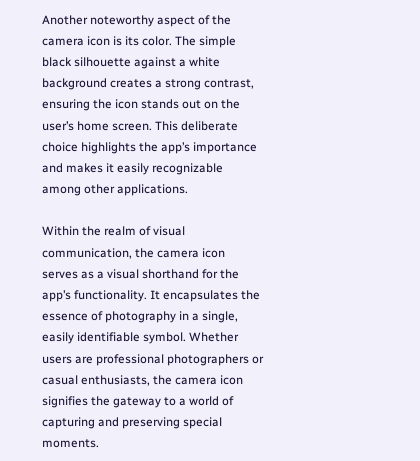Another noteworthy aspect of the camera icon is its color. The simple black silhouette against a white background creates a strong contrast, ensuring the icon stands out on the user’s home screen. This deliberate choice highlights the app’s importance and makes it easily recognizable among other applications.

Within the realm of visual communication, the camera icon serves as a visual shorthand for the app’s functionality. It encapsulates the essence of photography in a single, easily identifiable symbol. Whether users are professional photographers or casual enthusiasts, the camera icon signifies the gateway to a world of capturing and preserving special moments.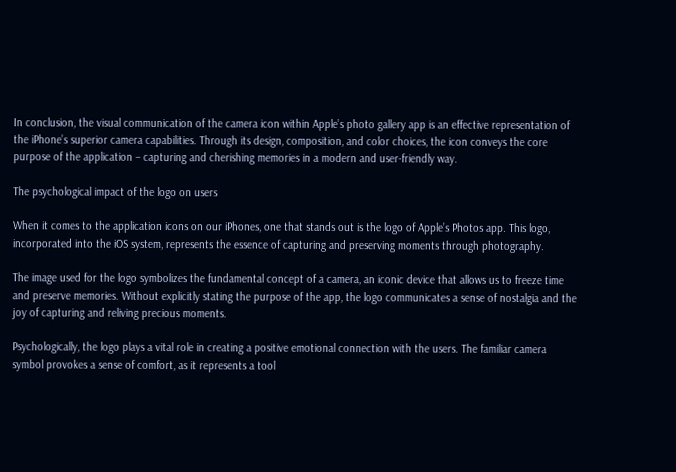In conclusion, the visual communication of the camera icon within Apple’s photo gallery app is an effective representation of the iPhone’s superior camera capabilities. Through its design, composition, and color choices, the icon conveys the core purpose of the application – capturing and cherishing memories in a modern and user-friendly way.

The psychological impact of the logo on users

When it comes to the application icons on our iPhones, one that stands out is the logo of Apple’s Photos app. This logo, incorporated into the iOS system, represents the essence of capturing and preserving moments through photography.

The image used for the logo symbolizes the fundamental concept of a camera, an iconic device that allows us to freeze time and preserve memories. Without explicitly stating the purpose of the app, the logo communicates a sense of nostalgia and the joy of capturing and reliving precious moments.

Psychologically, the logo plays a vital role in creating a positive emotional connection with the users. The familiar camera symbol provokes a sense of comfort, as it represents a tool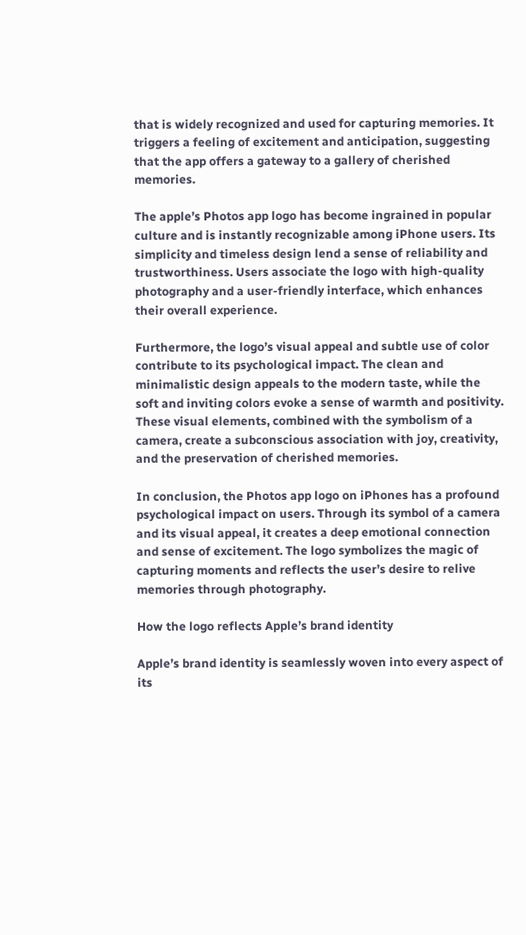that is widely recognized and used for capturing memories. It triggers a feeling of excitement and anticipation, suggesting that the app offers a gateway to a gallery of cherished memories.

The apple’s Photos app logo has become ingrained in popular culture and is instantly recognizable among iPhone users. Its simplicity and timeless design lend a sense of reliability and trustworthiness. Users associate the logo with high-quality photography and a user-friendly interface, which enhances their overall experience.

Furthermore, the logo’s visual appeal and subtle use of color contribute to its psychological impact. The clean and minimalistic design appeals to the modern taste, while the soft and inviting colors evoke a sense of warmth and positivity. These visual elements, combined with the symbolism of a camera, create a subconscious association with joy, creativity, and the preservation of cherished memories.

In conclusion, the Photos app logo on iPhones has a profound psychological impact on users. Through its symbol of a camera and its visual appeal, it creates a deep emotional connection and sense of excitement. The logo symbolizes the magic of capturing moments and reflects the user’s desire to relive memories through photography.

How the logo reflects Apple’s brand identity

Apple’s brand identity is seamlessly woven into every aspect of its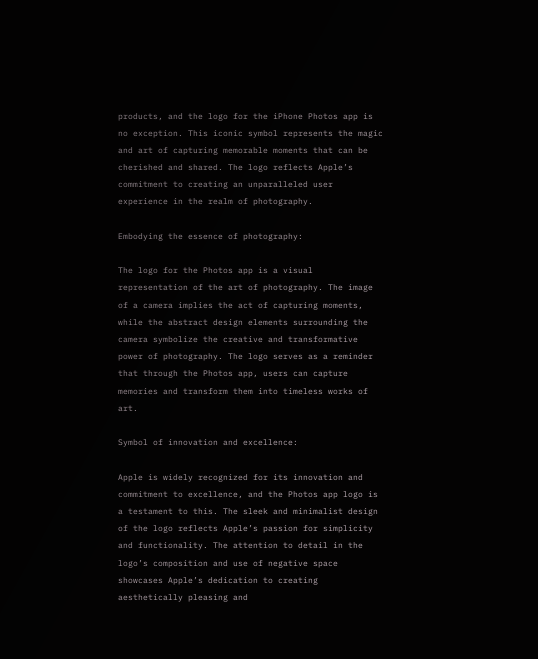products, and the logo for the iPhone Photos app is no exception. This iconic symbol represents the magic and art of capturing memorable moments that can be cherished and shared. The logo reflects Apple’s commitment to creating an unparalleled user experience in the realm of photography.

Embodying the essence of photography:

The logo for the Photos app is a visual representation of the art of photography. The image of a camera implies the act of capturing moments, while the abstract design elements surrounding the camera symbolize the creative and transformative power of photography. The logo serves as a reminder that through the Photos app, users can capture memories and transform them into timeless works of art.

Symbol of innovation and excellence:

Apple is widely recognized for its innovation and commitment to excellence, and the Photos app logo is a testament to this. The sleek and minimalist design of the logo reflects Apple’s passion for simplicity and functionality. The attention to detail in the logo’s composition and use of negative space showcases Apple’s dedication to creating aesthetically pleasing and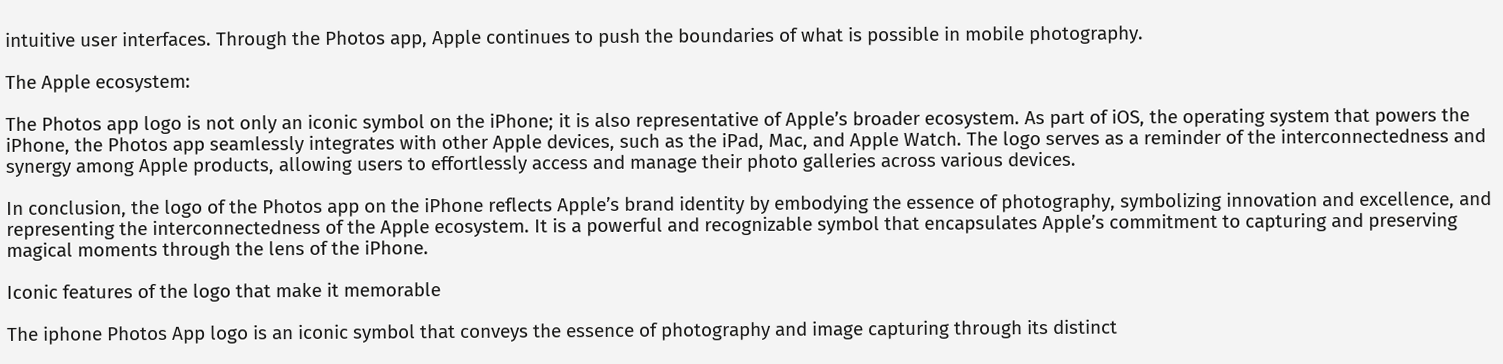intuitive user interfaces. Through the Photos app, Apple continues to push the boundaries of what is possible in mobile photography.

The Apple ecosystem:

The Photos app logo is not only an iconic symbol on the iPhone; it is also representative of Apple’s broader ecosystem. As part of iOS, the operating system that powers the iPhone, the Photos app seamlessly integrates with other Apple devices, such as the iPad, Mac, and Apple Watch. The logo serves as a reminder of the interconnectedness and synergy among Apple products, allowing users to effortlessly access and manage their photo galleries across various devices.

In conclusion, the logo of the Photos app on the iPhone reflects Apple’s brand identity by embodying the essence of photography, symbolizing innovation and excellence, and representing the interconnectedness of the Apple ecosystem. It is a powerful and recognizable symbol that encapsulates Apple’s commitment to capturing and preserving magical moments through the lens of the iPhone.

Iconic features of the logo that make it memorable

The iphone Photos App logo is an iconic symbol that conveys the essence of photography and image capturing through its distinct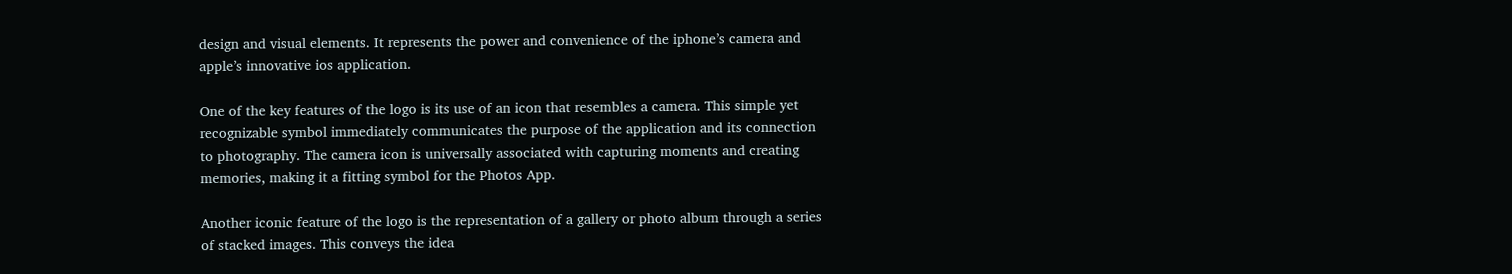design and visual elements. It represents the power and convenience of the iphone’s camera and apple’s innovative ios application.

One of the key features of the logo is its use of an icon that resembles a camera. This simple yet recognizable symbol immediately communicates the purpose of the application and its connection to photography. The camera icon is universally associated with capturing moments and creating memories, making it a fitting symbol for the Photos App.

Another iconic feature of the logo is the representation of a gallery or photo album through a series of stacked images. This conveys the idea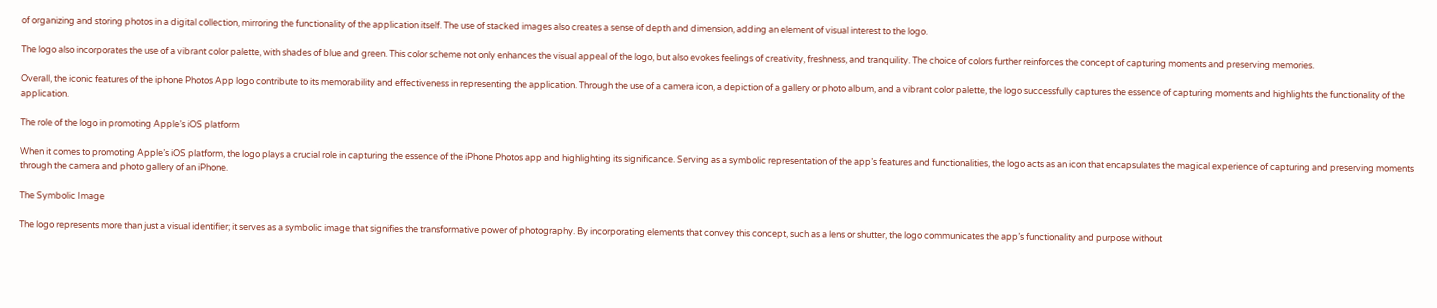of organizing and storing photos in a digital collection, mirroring the functionality of the application itself. The use of stacked images also creates a sense of depth and dimension, adding an element of visual interest to the logo.

The logo also incorporates the use of a vibrant color palette, with shades of blue and green. This color scheme not only enhances the visual appeal of the logo, but also evokes feelings of creativity, freshness, and tranquility. The choice of colors further reinforces the concept of capturing moments and preserving memories.

Overall, the iconic features of the iphone Photos App logo contribute to its memorability and effectiveness in representing the application. Through the use of a camera icon, a depiction of a gallery or photo album, and a vibrant color palette, the logo successfully captures the essence of capturing moments and highlights the functionality of the application.

The role of the logo in promoting Apple’s iOS platform

When it comes to promoting Apple’s iOS platform, the logo plays a crucial role in capturing the essence of the iPhone Photos app and highlighting its significance. Serving as a symbolic representation of the app’s features and functionalities, the logo acts as an icon that encapsulates the magical experience of capturing and preserving moments through the camera and photo gallery of an iPhone.

The Symbolic Image

The logo represents more than just a visual identifier; it serves as a symbolic image that signifies the transformative power of photography. By incorporating elements that convey this concept, such as a lens or shutter, the logo communicates the app’s functionality and purpose without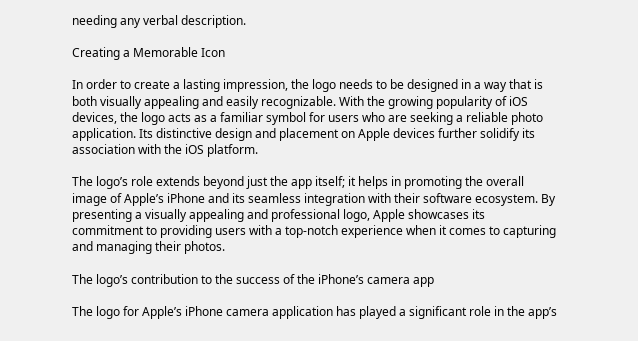needing any verbal description.

Creating a Memorable Icon

In order to create a lasting impression, the logo needs to be designed in a way that is both visually appealing and easily recognizable. With the growing popularity of iOS devices, the logo acts as a familiar symbol for users who are seeking a reliable photo application. Its distinctive design and placement on Apple devices further solidify its association with the iOS platform.

The logo’s role extends beyond just the app itself; it helps in promoting the overall image of Apple’s iPhone and its seamless integration with their software ecosystem. By presenting a visually appealing and professional logo, Apple showcases its commitment to providing users with a top-notch experience when it comes to capturing and managing their photos.

The logo’s contribution to the success of the iPhone’s camera app

The logo for Apple’s iPhone camera application has played a significant role in the app’s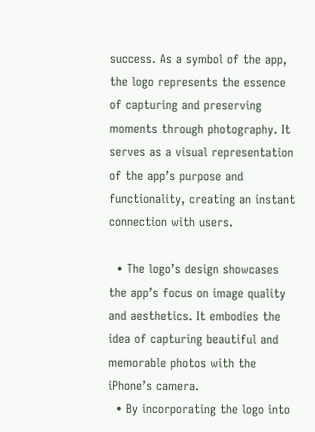success. As a symbol of the app, the logo represents the essence of capturing and preserving moments through photography. It serves as a visual representation of the app’s purpose and functionality, creating an instant connection with users.

  • The logo’s design showcases the app’s focus on image quality and aesthetics. It embodies the idea of capturing beautiful and memorable photos with the iPhone’s camera.
  • By incorporating the logo into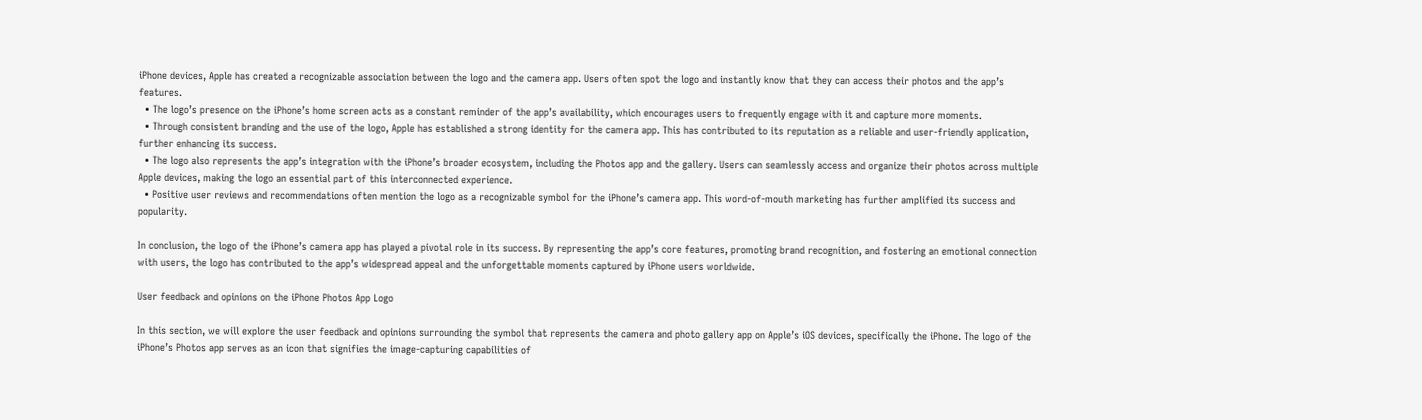iPhone devices, Apple has created a recognizable association between the logo and the camera app. Users often spot the logo and instantly know that they can access their photos and the app’s features.
  • The logo’s presence on the iPhone’s home screen acts as a constant reminder of the app’s availability, which encourages users to frequently engage with it and capture more moments.
  • Through consistent branding and the use of the logo, Apple has established a strong identity for the camera app. This has contributed to its reputation as a reliable and user-friendly application, further enhancing its success.
  • The logo also represents the app’s integration with the iPhone’s broader ecosystem, including the Photos app and the gallery. Users can seamlessly access and organize their photos across multiple Apple devices, making the logo an essential part of this interconnected experience.
  • Positive user reviews and recommendations often mention the logo as a recognizable symbol for the iPhone’s camera app. This word-of-mouth marketing has further amplified its success and popularity.

In conclusion, the logo of the iPhone’s camera app has played a pivotal role in its success. By representing the app’s core features, promoting brand recognition, and fostering an emotional connection with users, the logo has contributed to the app’s widespread appeal and the unforgettable moments captured by iPhone users worldwide.

User feedback and opinions on the iPhone Photos App Logo

In this section, we will explore the user feedback and opinions surrounding the symbol that represents the camera and photo gallery app on Apple’s iOS devices, specifically the iPhone. The logo of the iPhone’s Photos app serves as an icon that signifies the image-capturing capabilities of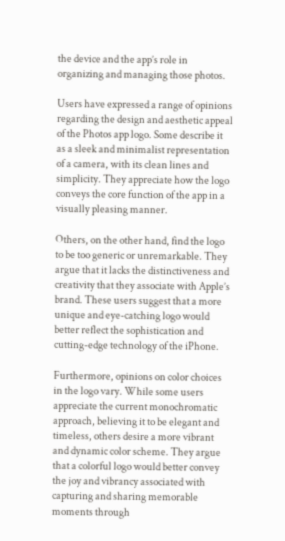the device and the app’s role in organizing and managing those photos.

Users have expressed a range of opinions regarding the design and aesthetic appeal of the Photos app logo. Some describe it as a sleek and minimalist representation of a camera, with its clean lines and simplicity. They appreciate how the logo conveys the core function of the app in a visually pleasing manner.

Others, on the other hand, find the logo to be too generic or unremarkable. They argue that it lacks the distinctiveness and creativity that they associate with Apple’s brand. These users suggest that a more unique and eye-catching logo would better reflect the sophistication and cutting-edge technology of the iPhone.

Furthermore, opinions on color choices in the logo vary. While some users appreciate the current monochromatic approach, believing it to be elegant and timeless, others desire a more vibrant and dynamic color scheme. They argue that a colorful logo would better convey the joy and vibrancy associated with capturing and sharing memorable moments through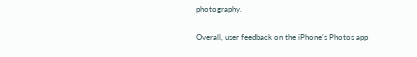photography.

Overall, user feedback on the iPhone’s Photos app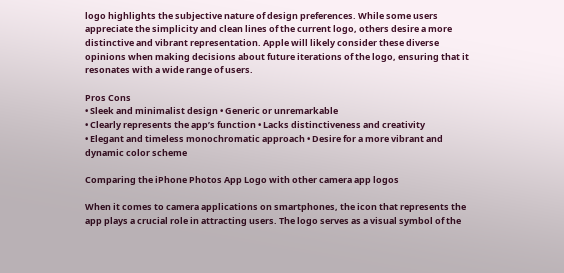logo highlights the subjective nature of design preferences. While some users appreciate the simplicity and clean lines of the current logo, others desire a more distinctive and vibrant representation. Apple will likely consider these diverse opinions when making decisions about future iterations of the logo, ensuring that it resonates with a wide range of users.

Pros Cons
• Sleek and minimalist design • Generic or unremarkable
• Clearly represents the app’s function • Lacks distinctiveness and creativity
• Elegant and timeless monochromatic approach • Desire for a more vibrant and dynamic color scheme

Comparing the iPhone Photos App Logo with other camera app logos

When it comes to camera applications on smartphones, the icon that represents the app plays a crucial role in attracting users. The logo serves as a visual symbol of the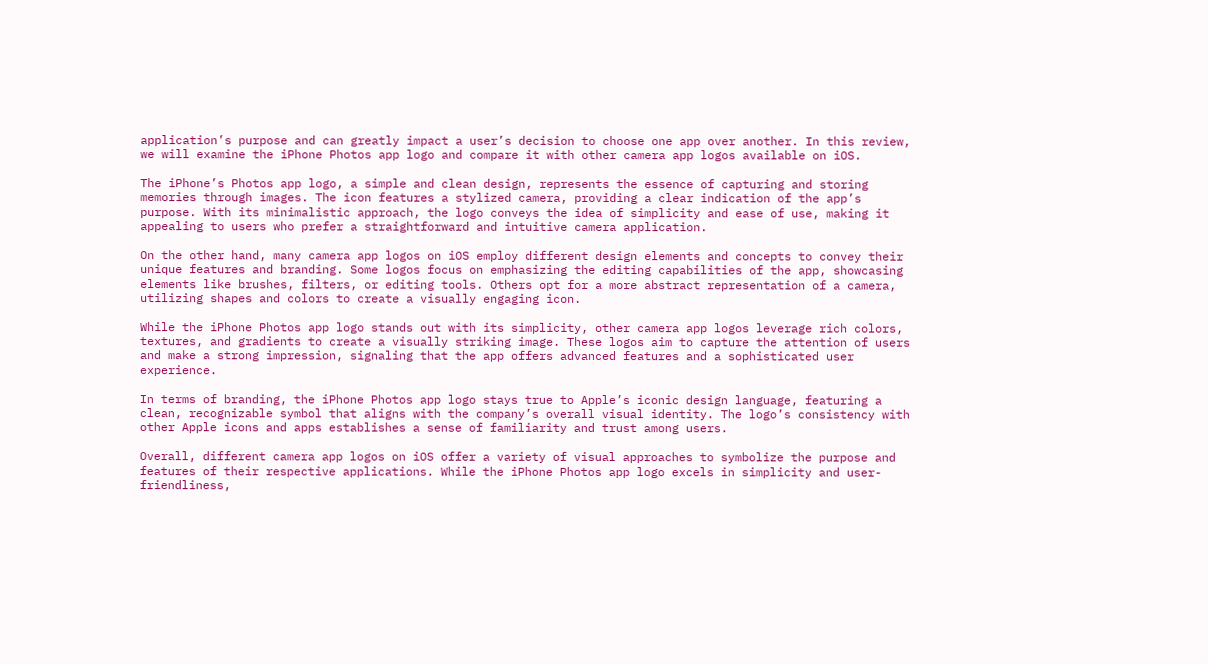application’s purpose and can greatly impact a user’s decision to choose one app over another. In this review, we will examine the iPhone Photos app logo and compare it with other camera app logos available on iOS.

The iPhone’s Photos app logo, a simple and clean design, represents the essence of capturing and storing memories through images. The icon features a stylized camera, providing a clear indication of the app’s purpose. With its minimalistic approach, the logo conveys the idea of simplicity and ease of use, making it appealing to users who prefer a straightforward and intuitive camera application.

On the other hand, many camera app logos on iOS employ different design elements and concepts to convey their unique features and branding. Some logos focus on emphasizing the editing capabilities of the app, showcasing elements like brushes, filters, or editing tools. Others opt for a more abstract representation of a camera, utilizing shapes and colors to create a visually engaging icon.

While the iPhone Photos app logo stands out with its simplicity, other camera app logos leverage rich colors, textures, and gradients to create a visually striking image. These logos aim to capture the attention of users and make a strong impression, signaling that the app offers advanced features and a sophisticated user experience.

In terms of branding, the iPhone Photos app logo stays true to Apple’s iconic design language, featuring a clean, recognizable symbol that aligns with the company’s overall visual identity. The logo’s consistency with other Apple icons and apps establishes a sense of familiarity and trust among users.

Overall, different camera app logos on iOS offer a variety of visual approaches to symbolize the purpose and features of their respective applications. While the iPhone Photos app logo excels in simplicity and user-friendliness,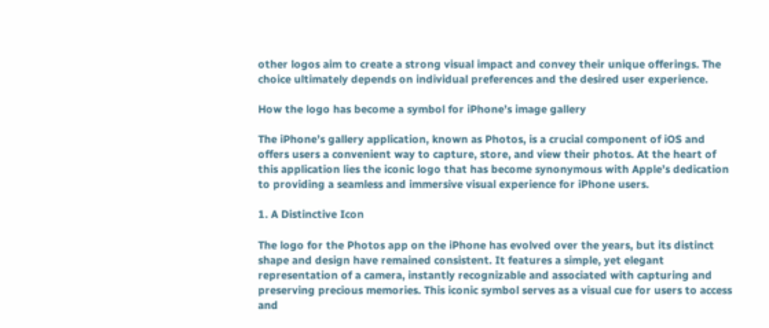other logos aim to create a strong visual impact and convey their unique offerings. The choice ultimately depends on individual preferences and the desired user experience.

How the logo has become a symbol for iPhone’s image gallery

The iPhone’s gallery application, known as Photos, is a crucial component of iOS and offers users a convenient way to capture, store, and view their photos. At the heart of this application lies the iconic logo that has become synonymous with Apple’s dedication to providing a seamless and immersive visual experience for iPhone users.

1. A Distinctive Icon

The logo for the Photos app on the iPhone has evolved over the years, but its distinct shape and design have remained consistent. It features a simple, yet elegant representation of a camera, instantly recognizable and associated with capturing and preserving precious memories. This iconic symbol serves as a visual cue for users to access and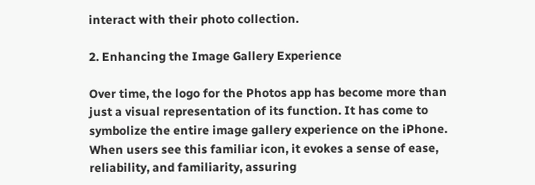interact with their photo collection.

2. Enhancing the Image Gallery Experience

Over time, the logo for the Photos app has become more than just a visual representation of its function. It has come to symbolize the entire image gallery experience on the iPhone. When users see this familiar icon, it evokes a sense of ease, reliability, and familiarity, assuring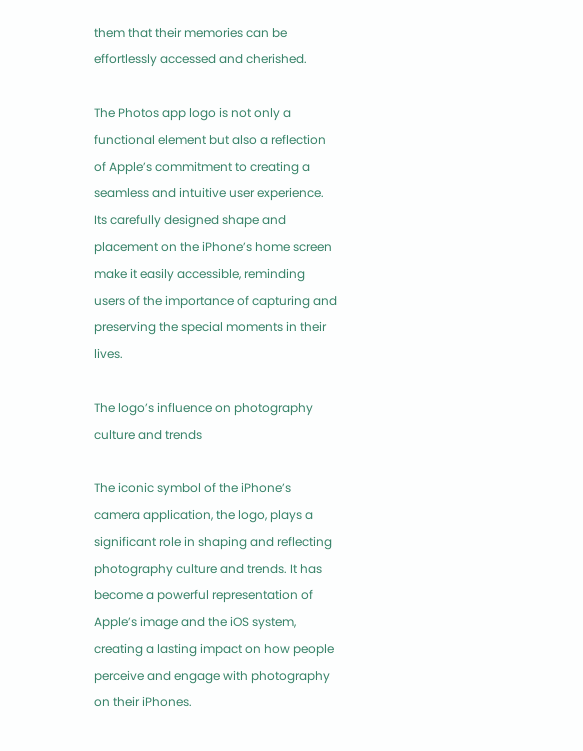them that their memories can be effortlessly accessed and cherished.

The Photos app logo is not only a functional element but also a reflection of Apple’s commitment to creating a seamless and intuitive user experience. Its carefully designed shape and placement on the iPhone’s home screen make it easily accessible, reminding users of the importance of capturing and preserving the special moments in their lives.

The logo’s influence on photography culture and trends

The iconic symbol of the iPhone’s camera application, the logo, plays a significant role in shaping and reflecting photography culture and trends. It has become a powerful representation of Apple’s image and the iOS system, creating a lasting impact on how people perceive and engage with photography on their iPhones.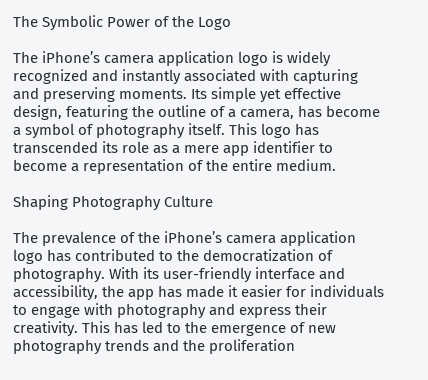The Symbolic Power of the Logo

The iPhone’s camera application logo is widely recognized and instantly associated with capturing and preserving moments. Its simple yet effective design, featuring the outline of a camera, has become a symbol of photography itself. This logo has transcended its role as a mere app identifier to become a representation of the entire medium.

Shaping Photography Culture

The prevalence of the iPhone’s camera application logo has contributed to the democratization of photography. With its user-friendly interface and accessibility, the app has made it easier for individuals to engage with photography and express their creativity. This has led to the emergence of new photography trends and the proliferation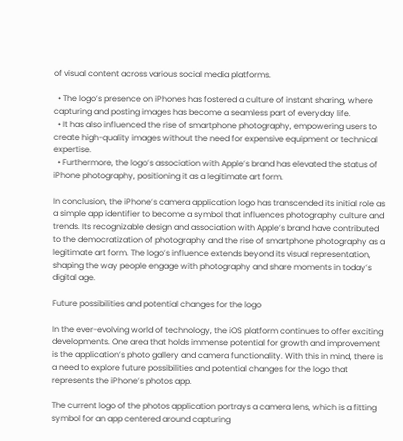of visual content across various social media platforms.

  • The logo’s presence on iPhones has fostered a culture of instant sharing, where capturing and posting images has become a seamless part of everyday life.
  • It has also influenced the rise of smartphone photography, empowering users to create high-quality images without the need for expensive equipment or technical expertise.
  • Furthermore, the logo’s association with Apple’s brand has elevated the status of iPhone photography, positioning it as a legitimate art form.

In conclusion, the iPhone’s camera application logo has transcended its initial role as a simple app identifier to become a symbol that influences photography culture and trends. Its recognizable design and association with Apple’s brand have contributed to the democratization of photography and the rise of smartphone photography as a legitimate art form. The logo’s influence extends beyond its visual representation, shaping the way people engage with photography and share moments in today’s digital age.

Future possibilities and potential changes for the logo

In the ever-evolving world of technology, the iOS platform continues to offer exciting developments. One area that holds immense potential for growth and improvement is the application’s photo gallery and camera functionality. With this in mind, there is a need to explore future possibilities and potential changes for the logo that represents the iPhone’s photos app.

The current logo of the photos application portrays a camera lens, which is a fitting symbol for an app centered around capturing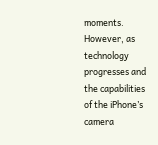moments. However, as technology progresses and the capabilities of the iPhone’s camera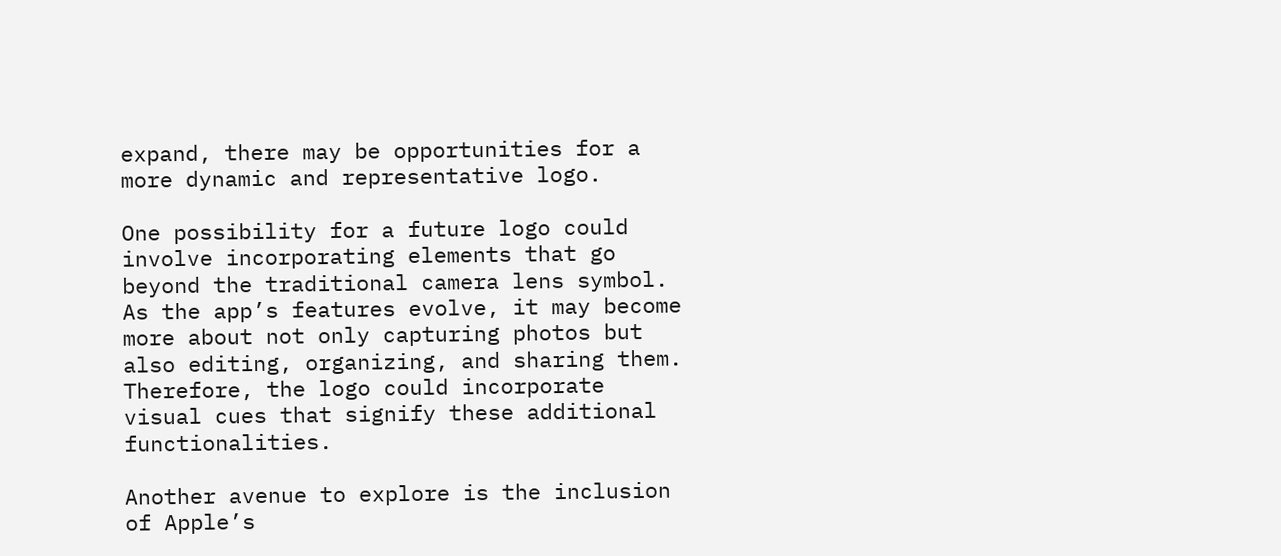expand, there may be opportunities for a more dynamic and representative logo.

One possibility for a future logo could involve incorporating elements that go beyond the traditional camera lens symbol. As the app’s features evolve, it may become more about not only capturing photos but also editing, organizing, and sharing them. Therefore, the logo could incorporate visual cues that signify these additional functionalities.

Another avenue to explore is the inclusion of Apple’s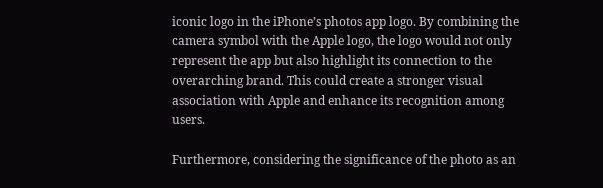iconic logo in the iPhone’s photos app logo. By combining the camera symbol with the Apple logo, the logo would not only represent the app but also highlight its connection to the overarching brand. This could create a stronger visual association with Apple and enhance its recognition among users.

Furthermore, considering the significance of the photo as an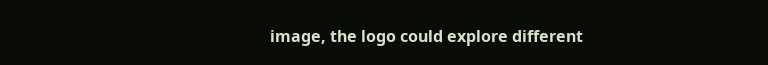image, the logo could explore different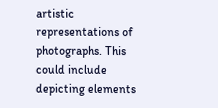artistic representations of photographs. This could include depicting elements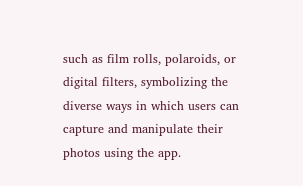such as film rolls, polaroids, or digital filters, symbolizing the diverse ways in which users can capture and manipulate their photos using the app.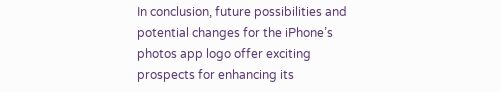In conclusion, future possibilities and potential changes for the iPhone’s photos app logo offer exciting prospects for enhancing its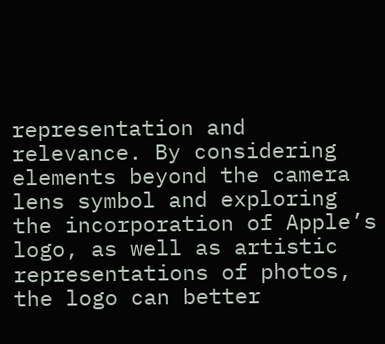representation and relevance. By considering elements beyond the camera lens symbol and exploring the incorporation of Apple’s logo, as well as artistic representations of photos, the logo can better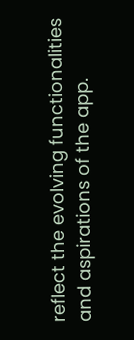reflect the evolving functionalities and aspirations of the app.